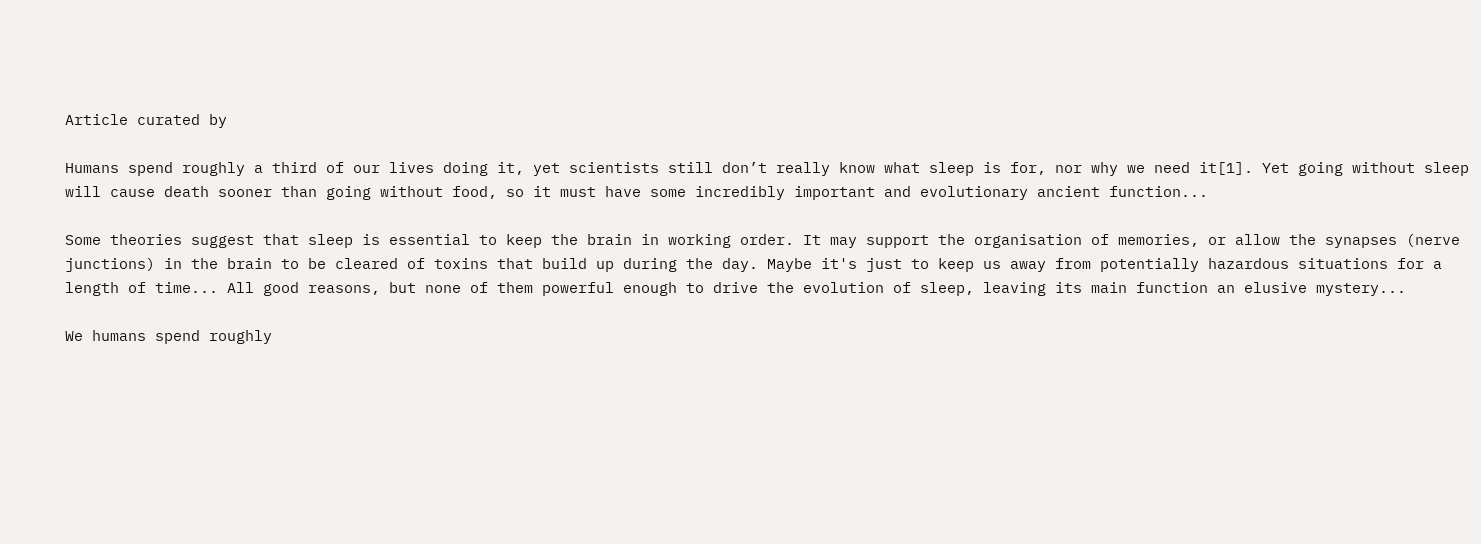Article curated by

Humans spend roughly a third of our lives doing it, yet scientists still don’t really know what sleep is for, nor why we need it[1]. Yet going without sleep will cause death sooner than going without food, so it must have some incredibly important and evolutionary ancient function...

Some theories suggest that sleep is essential to keep the brain in working order. It may support the organisation of memories, or allow the synapses (nerve junctions) in the brain to be cleared of toxins that build up during the day. Maybe it's just to keep us away from potentially hazardous situations for a length of time... All good reasons, but none of them powerful enough to drive the evolution of sleep, leaving its main function an elusive mystery...

We humans spend roughly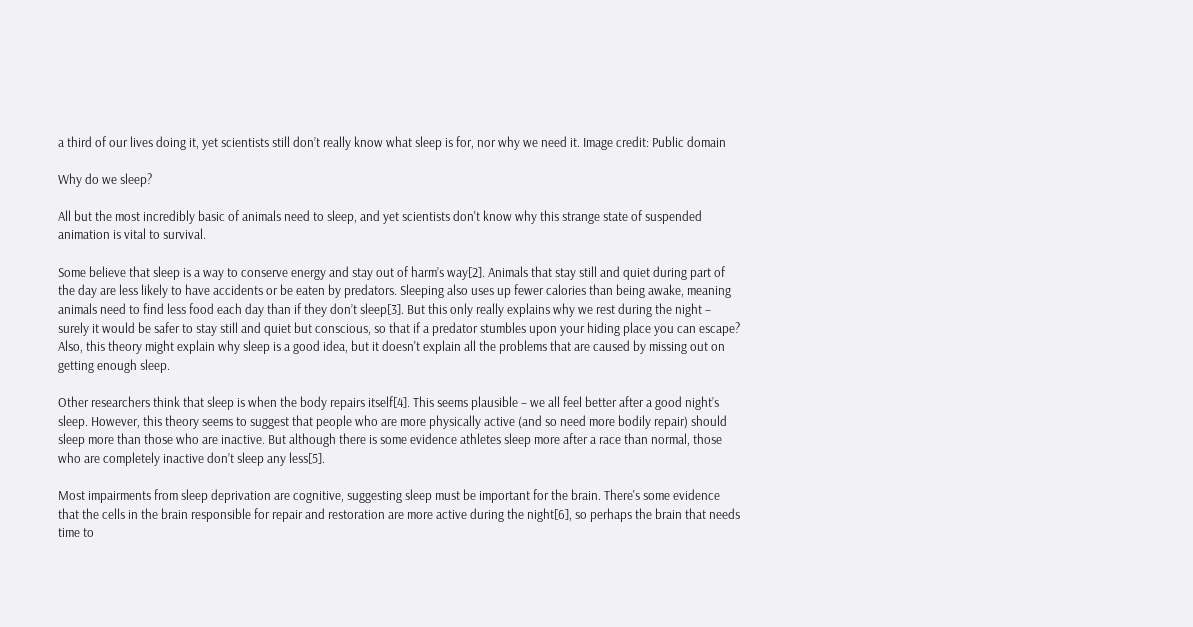a third of our lives doing it, yet scientists still don’t really know what sleep is for, nor why we need it. Image credit: Public domain

Why do we sleep?

All but the most incredibly basic of animals need to sleep, and yet scientists don't know why this strange state of suspended animation is vital to survival.

Some believe that sleep is a way to conserve energy and stay out of harm’s way[2]. Animals that stay still and quiet during part of the day are less likely to have accidents or be eaten by predators. Sleeping also uses up fewer calories than being awake, meaning animals need to find less food each day than if they don’t sleep[3]. But this only really explains why we rest during the night – surely it would be safer to stay still and quiet but conscious, so that if a predator stumbles upon your hiding place you can escape? Also, this theory might explain why sleep is a good idea, but it doesn't explain all the problems that are caused by missing out on getting enough sleep.

Other researchers think that sleep is when the body repairs itself[4]. This seems plausible – we all feel better after a good night’s sleep. However, this theory seems to suggest that people who are more physically active (and so need more bodily repair) should sleep more than those who are inactive. But although there is some evidence athletes sleep more after a race than normal, those who are completely inactive don’t sleep any less[5].

Most impairments from sleep deprivation are cognitive, suggesting sleep must be important for the brain. There's some evidence that the cells in the brain responsible for repair and restoration are more active during the night[6], so perhaps the brain that needs time to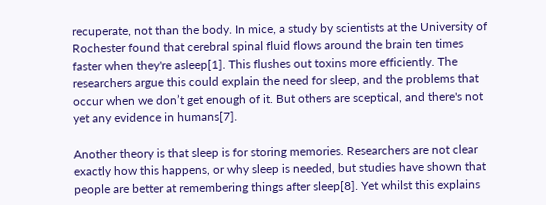recuperate, not than the body. In mice, a study by scientists at the University of Rochester found that cerebral spinal fluid flows around the brain ten times faster when they're asleep[1]. This flushes out toxins more efficiently. The researchers argue this could explain the need for sleep, and the problems that occur when we don’t get enough of it. But others are sceptical, and there's not yet any evidence in humans[7].

Another theory is that sleep is for storing memories. Researchers are not clear exactly how this happens, or why sleep is needed, but studies have shown that people are better at remembering things after sleep[8]. Yet whilst this explains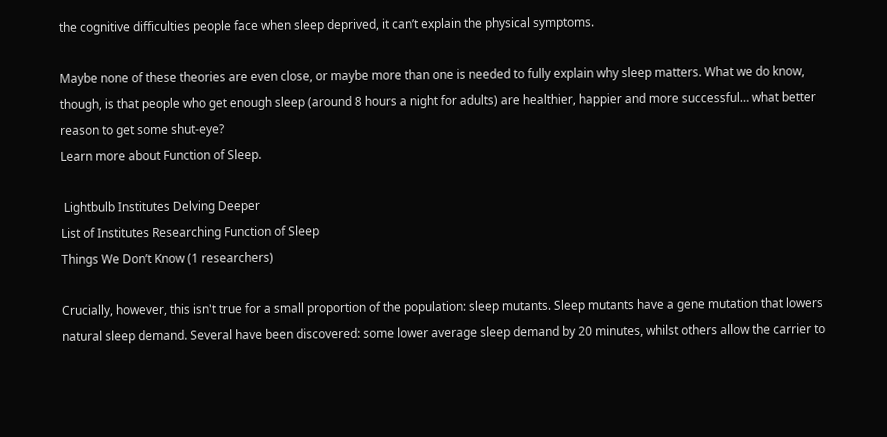the cognitive difficulties people face when sleep deprived, it can’t explain the physical symptoms.

Maybe none of these theories are even close, or maybe more than one is needed to fully explain why sleep matters. What we do know, though, is that people who get enough sleep (around 8 hours a night for adults) are healthier, happier and more successful… what better reason to get some shut-eye?
Learn more about Function of Sleep.

 Lightbulb Institutes Delving Deeper
List of Institutes Researching Function of Sleep
Things We Don’t Know (1 researchers)

Crucially, however, this isn't true for a small proportion of the population: sleep mutants. Sleep mutants have a gene mutation that lowers natural sleep demand. Several have been discovered: some lower average sleep demand by 20 minutes, whilst others allow the carrier to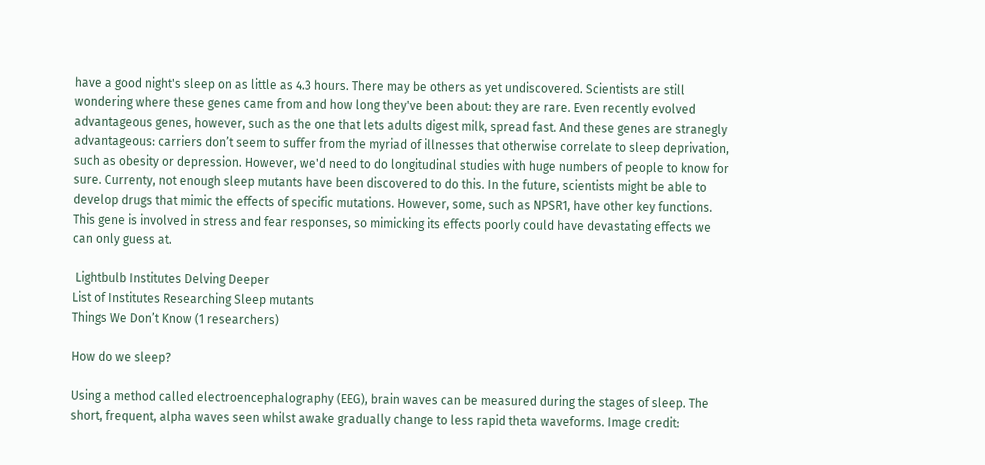have a good night's sleep on as little as 4.3 hours. There may be others as yet undiscovered. Scientists are still wondering where these genes came from and how long they've been about: they are rare. Even recently evolved advantageous genes, however, such as the one that lets adults digest milk, spread fast. And these genes are stranegly advantageous: carriers don’t seem to suffer from the myriad of illnesses that otherwise correlate to sleep deprivation, such as obesity or depression. However, we'd need to do longitudinal studies with huge numbers of people to know for sure. Currenty, not enough sleep mutants have been discovered to do this. In the future, scientists might be able to develop drugs that mimic the effects of specific mutations. However, some, such as NPSR1, have other key functions. This gene is involved in stress and fear responses, so mimicking its effects poorly could have devastating effects we can only guess at.

 Lightbulb Institutes Delving Deeper
List of Institutes Researching Sleep mutants
Things We Don’t Know (1 researchers)

How do we sleep?

Using a method called electroencephalography (EEG), brain waves can be measured during the stages of sleep. The short, frequent, alpha waves seen whilst awake gradually change to less rapid theta waveforms. Image credit: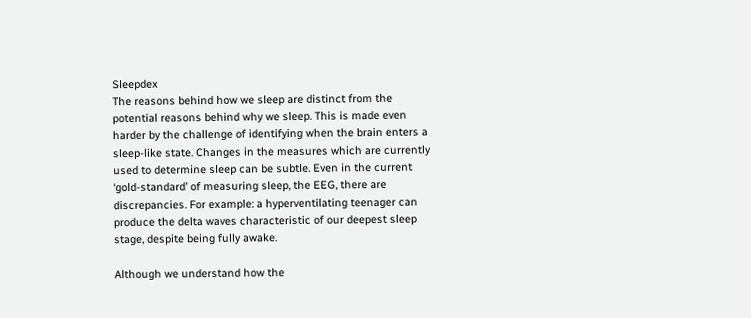Sleepdex
The reasons behind how we sleep are distinct from the potential reasons behind why we sleep. This is made even harder by the challenge of identifying when the brain enters a sleep-like state. Changes in the measures which are currently used to determine sleep can be subtle. Even in the current ‘gold-standard’ of measuring sleep, the EEG, there are discrepancies. For example: a hyperventilating teenager can produce the delta waves characteristic of our deepest sleep stage, despite being fully awake.

Although we understand how the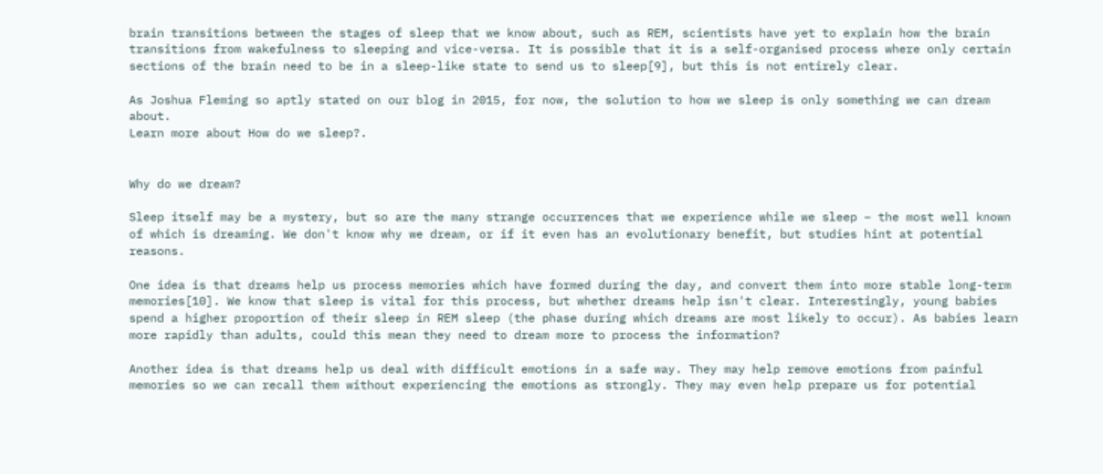brain transitions between the stages of sleep that we know about, such as REM, scientists have yet to explain how the brain transitions from wakefulness to sleeping and vice-versa. It is possible that it is a self-organised process where only certain sections of the brain need to be in a sleep-like state to send us to sleep[9], but this is not entirely clear.

As Joshua Fleming so aptly stated on our blog in 2015, for now, the solution to how we sleep is only something we can dream about.
Learn more about How do we sleep?.


Why do we dream?

Sleep itself may be a mystery, but so are the many strange occurrences that we experience while we sleep – the most well known of which is dreaming. We don't know why we dream, or if it even has an evolutionary benefit, but studies hint at potential reasons.

One idea is that dreams help us process memories which have formed during the day, and convert them into more stable long-term memories[10]. We know that sleep is vital for this process, but whether dreams help isn't clear. Interestingly, young babies spend a higher proportion of their sleep in REM sleep (the phase during which dreams are most likely to occur). As babies learn more rapidly than adults, could this mean they need to dream more to process the information?

Another idea is that dreams help us deal with difficult emotions in a safe way. They may help remove emotions from painful memories so we can recall them without experiencing the emotions as strongly. They may even help prepare us for potential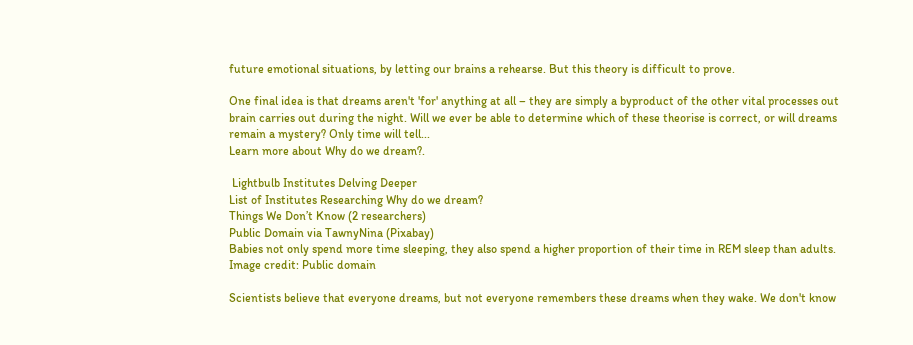future emotional situations, by letting our brains a rehearse. But this theory is difficult to prove.

One final idea is that dreams aren't 'for' anything at all – they are simply a byproduct of the other vital processes out brain carries out during the night. Will we ever be able to determine which of these theorise is correct, or will dreams remain a mystery? Only time will tell...
Learn more about Why do we dream?.

 Lightbulb Institutes Delving Deeper
List of Institutes Researching Why do we dream?
Things We Don’t Know (2 researchers)
Public Domain via TawnyNina (Pixabay)
Babies not only spend more time sleeping, they also spend a higher proportion of their time in REM sleep than adults. Image credit: Public domain

Scientists believe that everyone dreams, but not everyone remembers these dreams when they wake. We don't know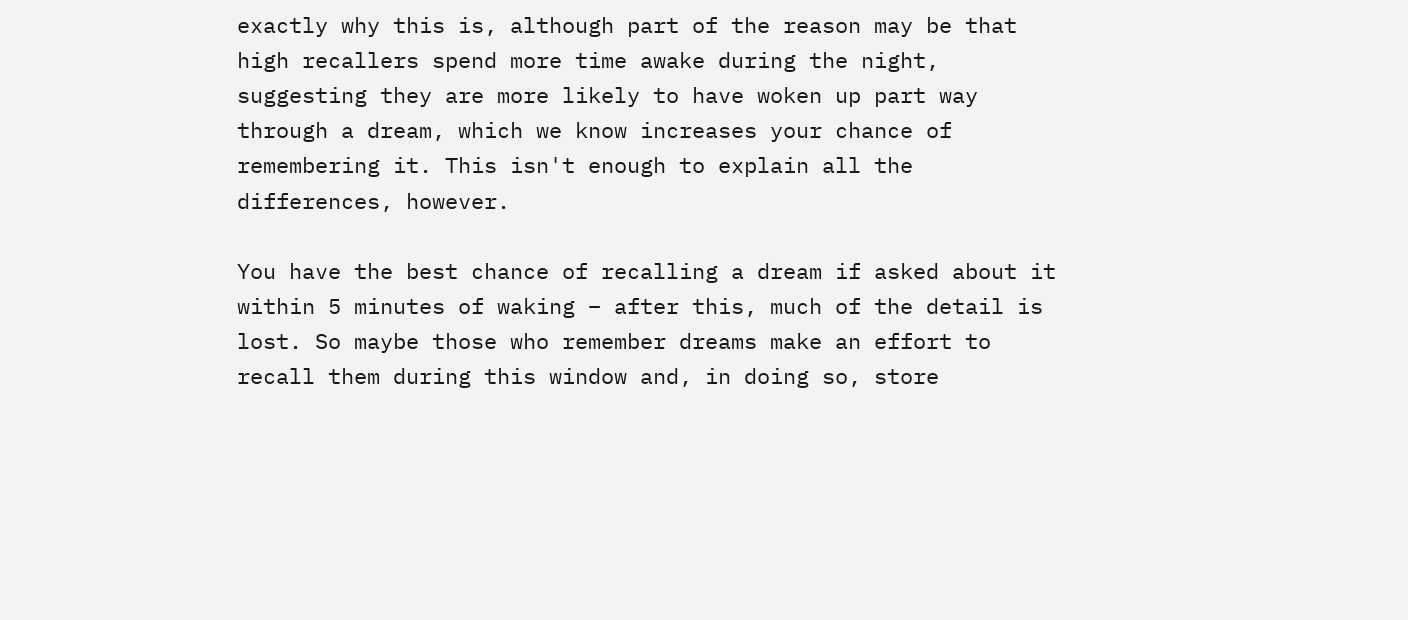exactly why this is, although part of the reason may be that high recallers spend more time awake during the night, suggesting they are more likely to have woken up part way through a dream, which we know increases your chance of remembering it. This isn't enough to explain all the differences, however.

You have the best chance of recalling a dream if asked about it within 5 minutes of waking – after this, much of the detail is lost. So maybe those who remember dreams make an effort to recall them during this window and, in doing so, store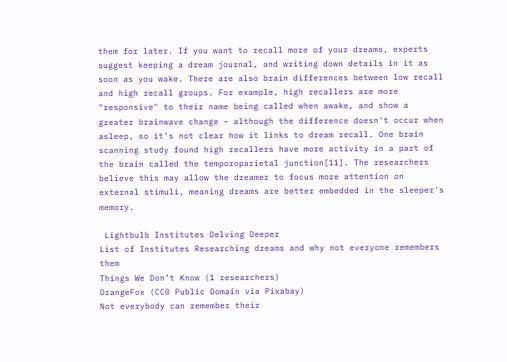them for later. If you want to recall more of your dreams, experts suggest keeping a dream journal, and writing down details in it as soon as you wake. There are also brain differences between low recall and high recall groups. For example, high recallers are more "responsive" to their name being called when awake, and show a greater brainwave change – although the difference doesn't occur when asleep, so it's not clear how it links to dream recall. One brain scanning study found high recallers have more activity in a part of the brain called the temporoparietal junction[11]. The researchers believe this may allow the dreamer to focus more attention on external stimuli, meaning dreams are better embedded in the sleeper's memory.

 Lightbulb Institutes Delving Deeper
List of Institutes Researching dreams and why not everyone remembers them
Things We Don’t Know (1 researchers)
OrangeFox (CC0 Public Domain via Pixabay)
Not everybody can remember their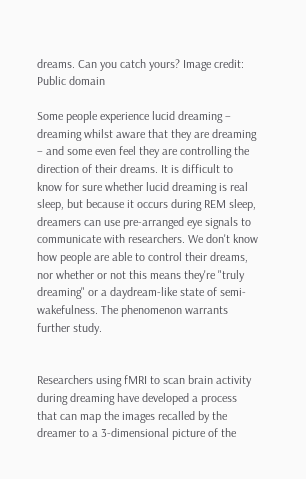dreams. Can you catch yours? Image credit: Public domain

Some people experience lucid dreaming – dreaming whilst aware that they are dreaming – and some even feel they are controlling the direction of their dreams. It is difficult to know for sure whether lucid dreaming is real sleep, but because it occurs during REM sleep, dreamers can use pre-arranged eye signals to communicate with researchers. We don't know how people are able to control their dreams, nor whether or not this means they're "truly dreaming" or a daydream-like state of semi-wakefulness. The phenomenon warrants further study.


Researchers using fMRI to scan brain activity during dreaming have developed a process that can map the images recalled by the dreamer to a 3-dimensional picture of the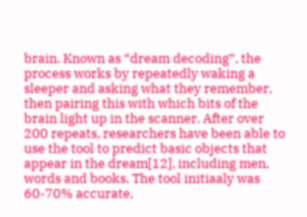brain. Known as “dream decoding”, the process works by repeatedly waking a sleeper and asking what they remember, then pairing this with which bits of the brain light up in the scanner. After over 200 repeats, researchers have been able to use the tool to predict basic objects that appear in the dream[12], including men, words and books. The tool initiaaly was 60-70% accurate,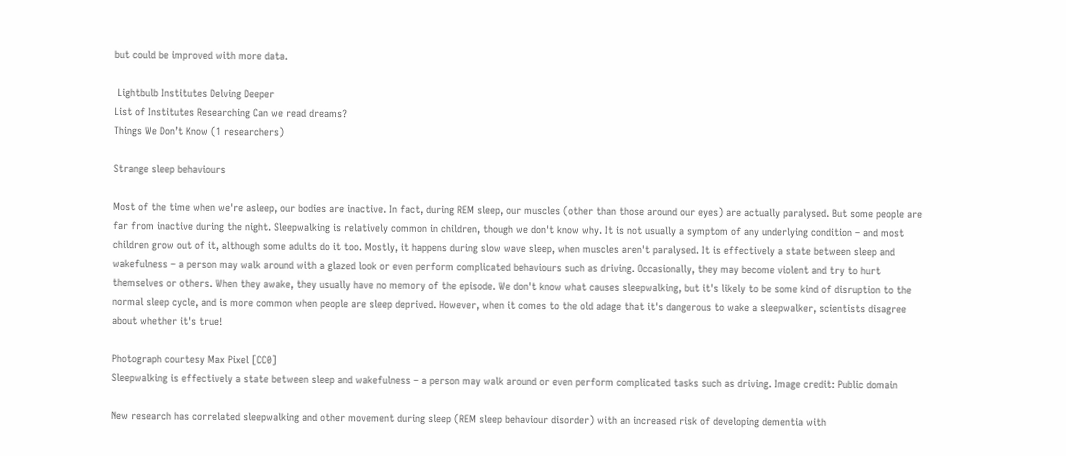but could be improved with more data.

 Lightbulb Institutes Delving Deeper
List of Institutes Researching Can we read dreams?
Things We Don’t Know (1 researchers)

Strange sleep behaviours

Most of the time when we're asleep, our bodies are inactive. In fact, during REM sleep, our muscles (other than those around our eyes) are actually paralysed. But some people are far from inactive during the night. Sleepwalking is relatively common in children, though we don't know why. It is not usually a symptom of any underlying condition – and most children grow out of it, although some adults do it too. Mostly, it happens during slow wave sleep, when muscles aren't paralysed. It is effectively a state between sleep and wakefulness – a person may walk around with a glazed look or even perform complicated behaviours such as driving. Occasionally, they may become violent and try to hurt themselves or others. When they awake, they usually have no memory of the episode. We don't know what causes sleepwalking, but it's likely to be some kind of disruption to the normal sleep cycle, and is more common when people are sleep deprived. However, when it comes to the old adage that it's dangerous to wake a sleepwalker, scientists disagree about whether it's true!

Photograph courtesy Max Pixel [CC0]
Sleepwalking is effectively a state between sleep and wakefulness – a person may walk around or even perform complicated tasks such as driving. Image credit: Public domain

New research has correlated sleepwalking and other movement during sleep (REM sleep behaviour disorder) with an increased risk of developing dementia with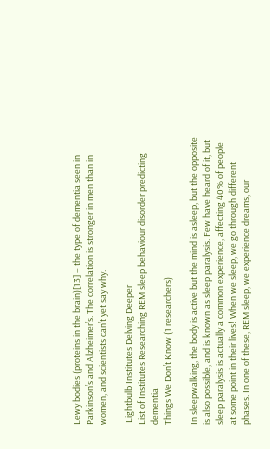Lewy bodies (proteins in the brain)[13] – the type of dementia seen in Parkinson’s and Alzheimer’s. The correlation is stronger in men than in women, and scientists can’t yet say why.

 Lightbulb Institutes Delving Deeper
List of Institutes Researching REM sleep behaviour disorder predicting dementia
Things We Don’t Know (1 researchers)

In sleepwalking, the body is active but the mind is asleep, but the opposite is also possible, and is known as sleep paralysis. Few have heard of it, but sleep paralysis is actually a common experience, affecting 40% of people at some point in their lives! When we sleep, we go through different phases. In one of these, REM sleep, we experience dreams, our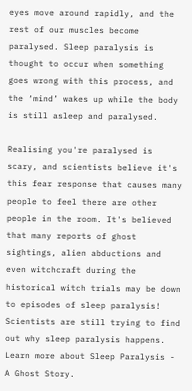eyes move around rapidly, and the rest of our muscles become paralysed. Sleep paralysis is thought to occur when something goes wrong with this process, and the ‘mind’ wakes up while the body is still asleep and paralysed.

Realising you're paralysed is scary, and scientists believe it's this fear response that causes many people to feel there are other people in the room. It's believed that many reports of ghost sightings, alien abductions and even witchcraft during the historical witch trials may be down to episodes of sleep paralysis! Scientists are still trying to find out why sleep paralysis happens.
Learn more about Sleep Paralysis - A Ghost Story.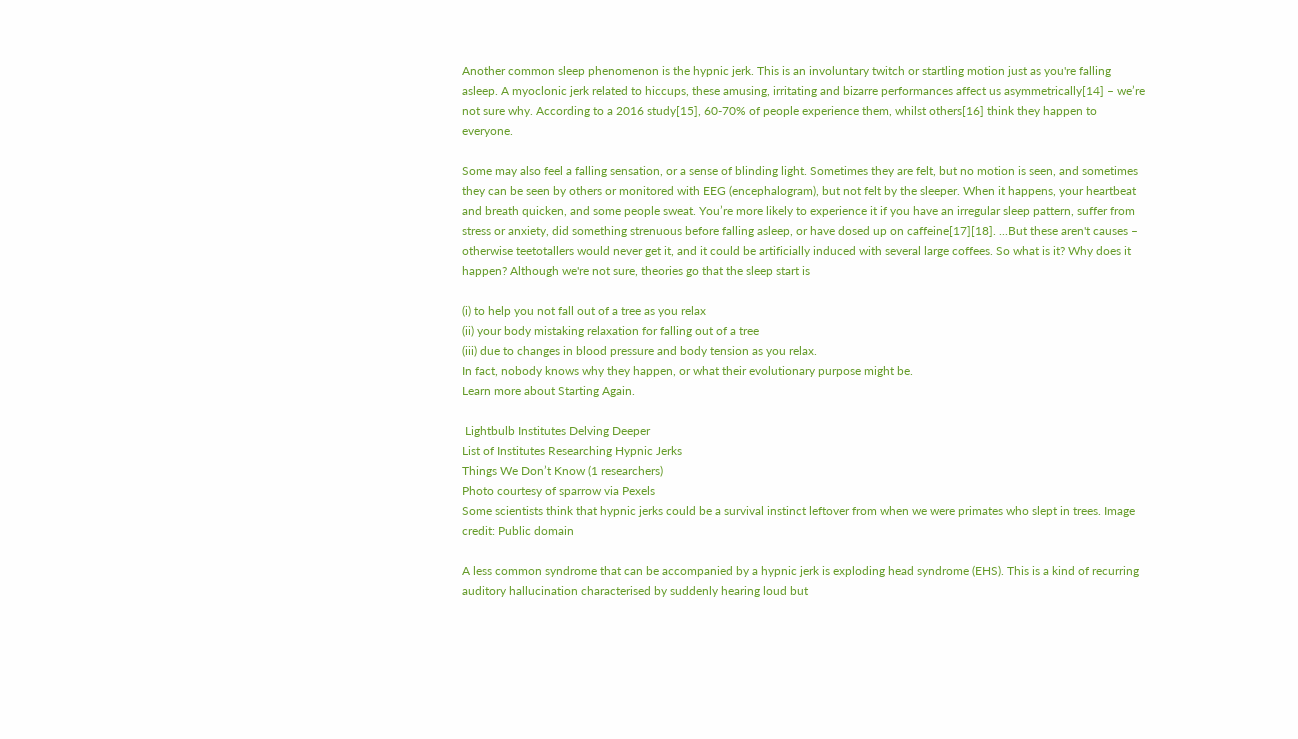Another common sleep phenomenon is the hypnic jerk. This is an involuntary twitch or startling motion just as you're falling asleep. A myoclonic jerk related to hiccups, these amusing, irritating and bizarre performances affect us asymmetrically[14] – we’re not sure why. According to a 2016 study[15], 60-70% of people experience them, whilst others[16] think they happen to everyone.

Some may also feel a falling sensation, or a sense of blinding light. Sometimes they are felt, but no motion is seen, and sometimes they can be seen by others or monitored with EEG (encephalogram), but not felt by the sleeper. When it happens, your heartbeat and breath quicken, and some people sweat. You’re more likely to experience it if you have an irregular sleep pattern, suffer from stress or anxiety, did something strenuous before falling asleep, or have dosed up on caffeine[17][18]. ...But these aren't causes – otherwise teetotallers would never get it, and it could be artificially induced with several large coffees. So what is it? Why does it happen? Although we're not sure, theories go that the sleep start is

(i) to help you not fall out of a tree as you relax
(ii) your body mistaking relaxation for falling out of a tree
(iii) due to changes in blood pressure and body tension as you relax.
In fact, nobody knows why they happen, or what their evolutionary purpose might be.
Learn more about Starting Again.

 Lightbulb Institutes Delving Deeper
List of Institutes Researching Hypnic Jerks
Things We Don’t Know (1 researchers)
Photo courtesy of sparrow via Pexels
Some scientists think that hypnic jerks could be a survival instinct leftover from when we were primates who slept in trees. Image credit: Public domain

A less common syndrome that can be accompanied by a hypnic jerk is exploding head syndrome (EHS). This is a kind of recurring auditory hallucination characterised by suddenly hearing loud but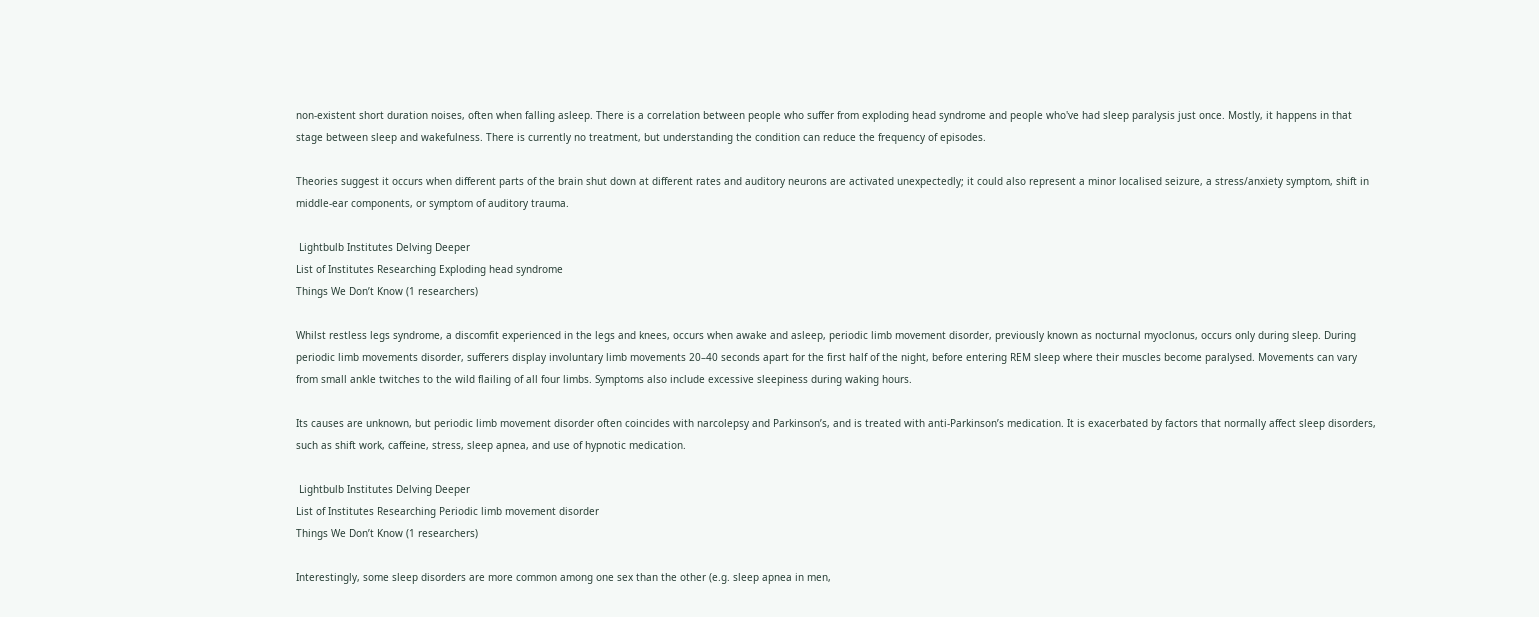non-existent short duration noises, often when falling asleep. There is a correlation between people who suffer from exploding head syndrome and people who've had sleep paralysis just once. Mostly, it happens in that stage between sleep and wakefulness. There is currently no treatment, but understanding the condition can reduce the frequency of episodes.

Theories suggest it occurs when different parts of the brain shut down at different rates and auditory neurons are activated unexpectedly; it could also represent a minor localised seizure, a stress/anxiety symptom, shift in middle-ear components, or symptom of auditory trauma.

 Lightbulb Institutes Delving Deeper
List of Institutes Researching Exploding head syndrome
Things We Don’t Know (1 researchers)

Whilst restless legs syndrome, a discomfit experienced in the legs and knees, occurs when awake and asleep, periodic limb movement disorder, previously known as nocturnal myoclonus, occurs only during sleep. During periodic limb movements disorder, sufferers display involuntary limb movements 20–40 seconds apart for the first half of the night, before entering REM sleep where their muscles become paralysed. Movements can vary from small ankle twitches to the wild flailing of all four limbs. Symptoms also include excessive sleepiness during waking hours.

Its causes are unknown, but periodic limb movement disorder often coincides with narcolepsy and Parkinson’s, and is treated with anti-Parkinson’s medication. It is exacerbated by factors that normally affect sleep disorders, such as shift work, caffeine, stress, sleep apnea, and use of hypnotic medication.

 Lightbulb Institutes Delving Deeper
List of Institutes Researching Periodic limb movement disorder
Things We Don’t Know (1 researchers)

Interestingly, some sleep disorders are more common among one sex than the other (e.g. sleep apnea in men,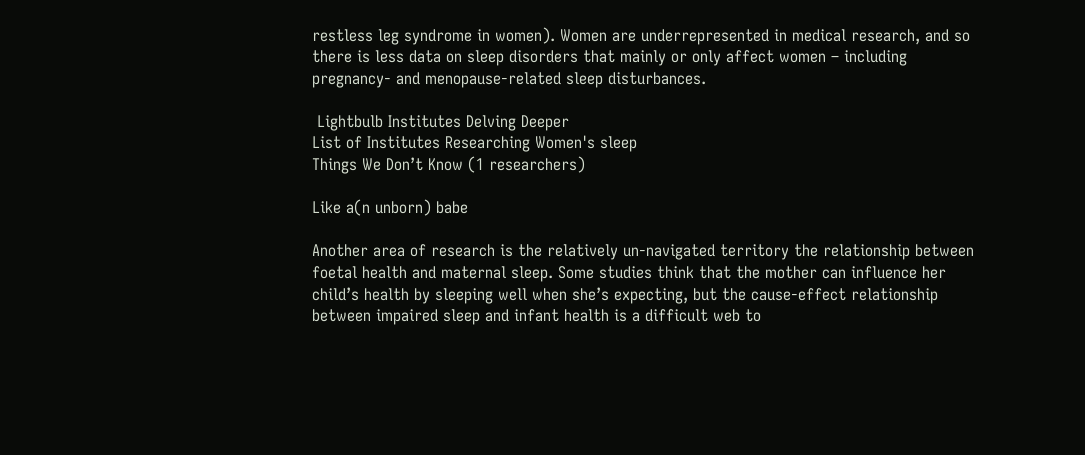restless leg syndrome in women). Women are underrepresented in medical research, and so there is less data on sleep disorders that mainly or only affect women – including pregnancy- and menopause-related sleep disturbances.

 Lightbulb Institutes Delving Deeper
List of Institutes Researching Women's sleep
Things We Don’t Know (1 researchers)

Like a(n unborn) babe

Another area of research is the relatively un-navigated territory the relationship between foetal health and maternal sleep. Some studies think that the mother can influence her child’s health by sleeping well when she’s expecting, but the cause-effect relationship between impaired sleep and infant health is a difficult web to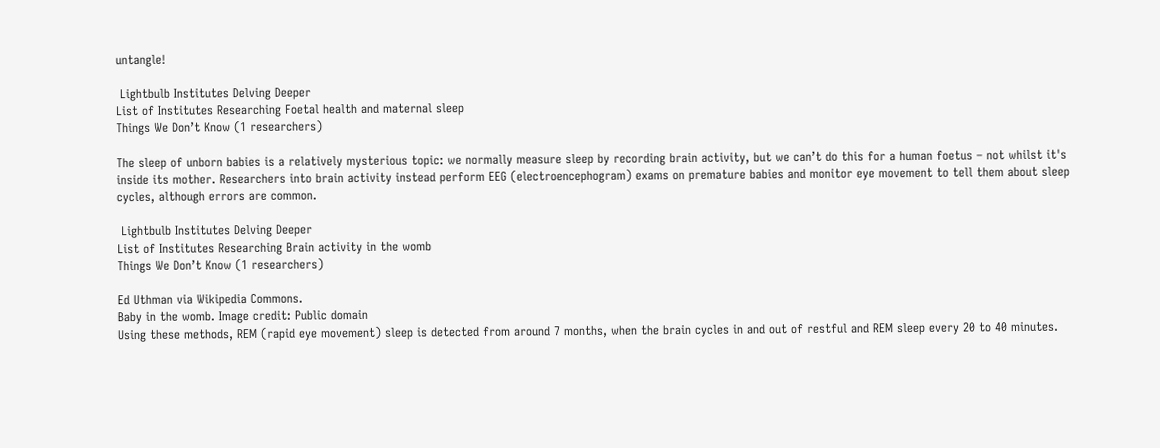untangle!

 Lightbulb Institutes Delving Deeper
List of Institutes Researching Foetal health and maternal sleep
Things We Don’t Know (1 researchers)

The sleep of unborn babies is a relatively mysterious topic: we normally measure sleep by recording brain activity, but we can’t do this for a human foetus – not whilst it's inside its mother. Researchers into brain activity instead perform EEG (electroencephogram) exams on premature babies and monitor eye movement to tell them about sleep cycles, although errors are common.

 Lightbulb Institutes Delving Deeper
List of Institutes Researching Brain activity in the womb
Things We Don’t Know (1 researchers)

Ed Uthman via Wikipedia Commons.
Baby in the womb. Image credit: Public domain
Using these methods, REM (rapid eye movement) sleep is detected from around 7 months, when the brain cycles in and out of restful and REM sleep every 20 to 40 minutes.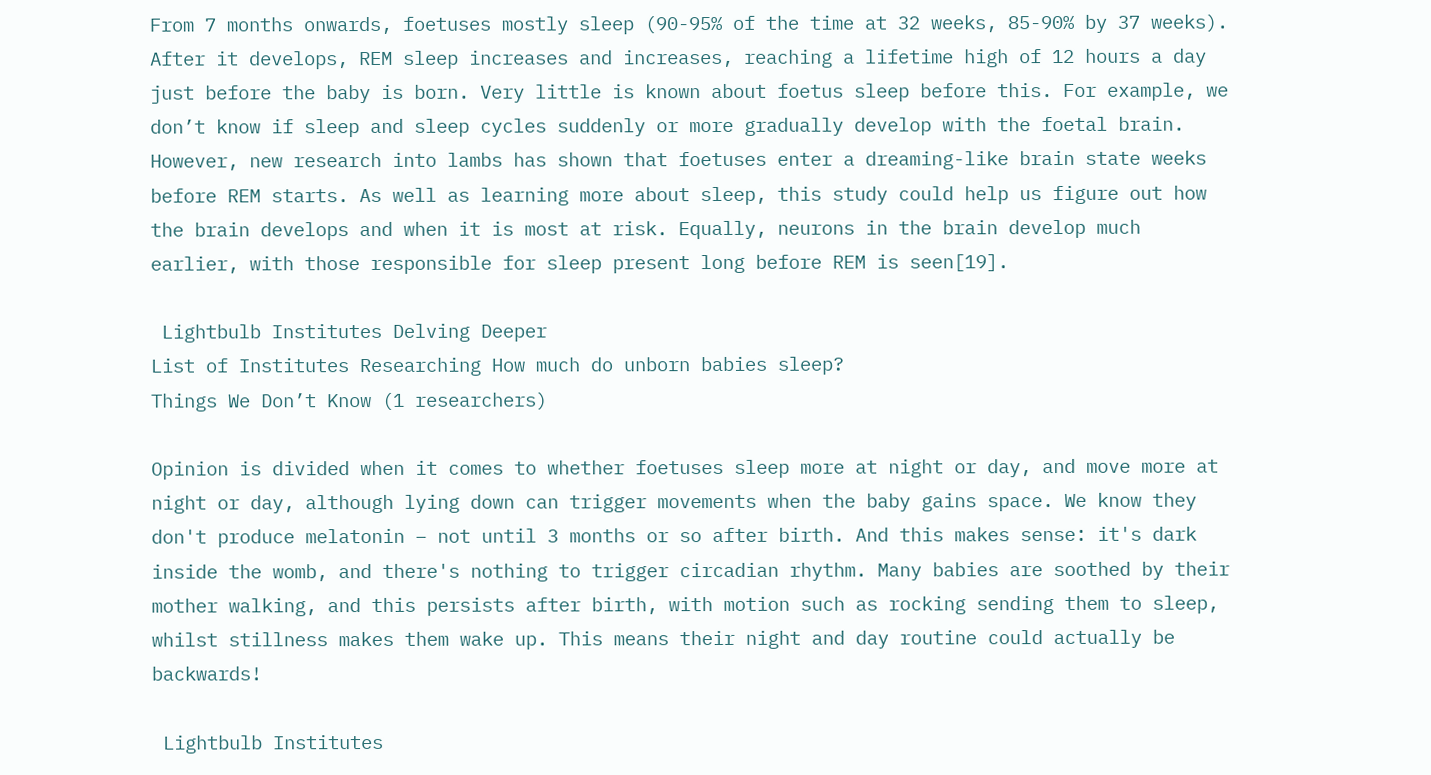From 7 months onwards, foetuses mostly sleep (90-95% of the time at 32 weeks, 85-90% by 37 weeks). After it develops, REM sleep increases and increases, reaching a lifetime high of 12 hours a day just before the baby is born. Very little is known about foetus sleep before this. For example, we don’t know if sleep and sleep cycles suddenly or more gradually develop with the foetal brain. However, new research into lambs has shown that foetuses enter a dreaming-like brain state weeks before REM starts. As well as learning more about sleep, this study could help us figure out how the brain develops and when it is most at risk. Equally, neurons in the brain develop much earlier, with those responsible for sleep present long before REM is seen[19].

 Lightbulb Institutes Delving Deeper
List of Institutes Researching How much do unborn babies sleep?
Things We Don’t Know (1 researchers)

Opinion is divided when it comes to whether foetuses sleep more at night or day, and move more at night or day, although lying down can trigger movements when the baby gains space. We know they don't produce melatonin – not until 3 months or so after birth. And this makes sense: it's dark inside the womb, and there's nothing to trigger circadian rhythm. Many babies are soothed by their mother walking, and this persists after birth, with motion such as rocking sending them to sleep, whilst stillness makes them wake up. This means their night and day routine could actually be backwards!

 Lightbulb Institutes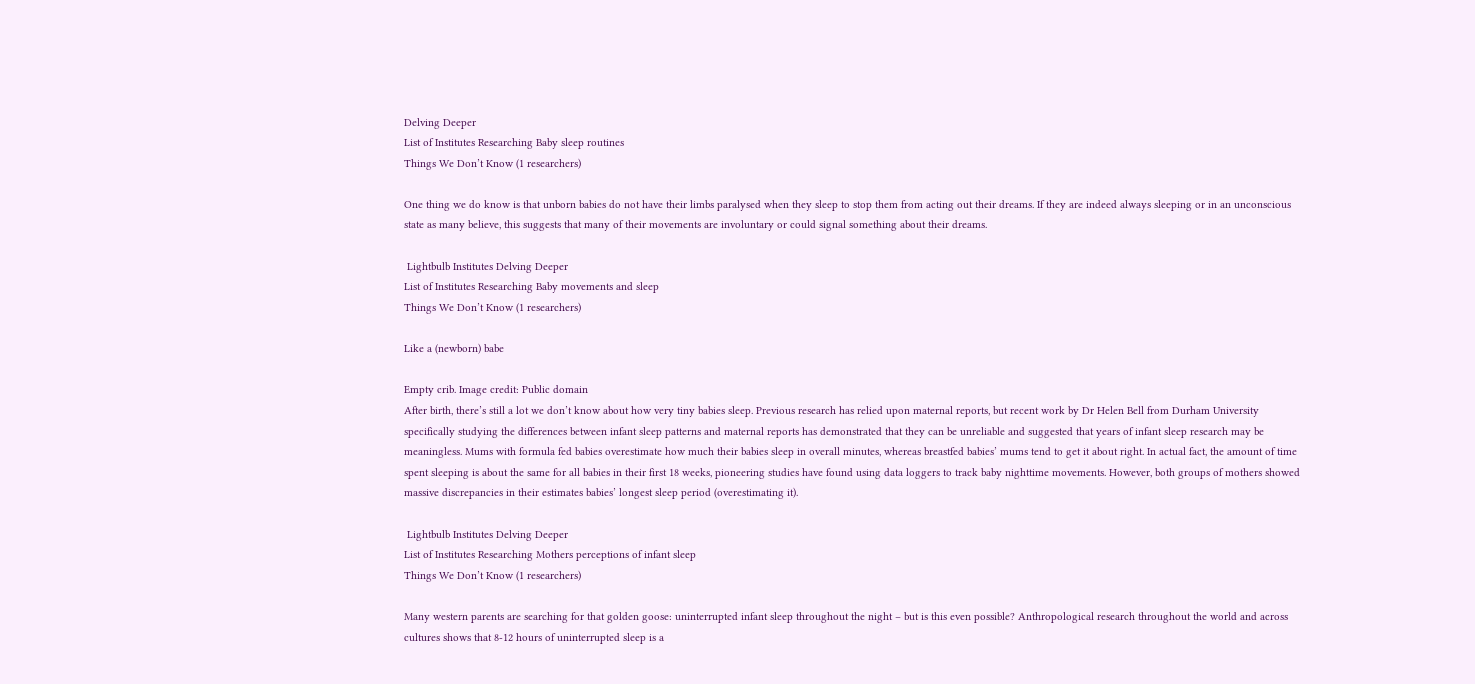Delving Deeper
List of Institutes Researching Baby sleep routines
Things We Don’t Know (1 researchers)

One thing we do know is that unborn babies do not have their limbs paralysed when they sleep to stop them from acting out their dreams. If they are indeed always sleeping or in an unconscious state as many believe, this suggests that many of their movements are involuntary or could signal something about their dreams.

 Lightbulb Institutes Delving Deeper
List of Institutes Researching Baby movements and sleep
Things We Don’t Know (1 researchers)

Like a (newborn) babe

Empty crib. Image credit: Public domain
After birth, there’s still a lot we don’t know about how very tiny babies sleep. Previous research has relied upon maternal reports, but recent work by Dr Helen Bell from Durham University specifically studying the differences between infant sleep patterns and maternal reports has demonstrated that they can be unreliable and suggested that years of infant sleep research may be meaningless. Mums with formula fed babies overestimate how much their babies sleep in overall minutes, whereas breastfed babies’ mums tend to get it about right. In actual fact, the amount of time spent sleeping is about the same for all babies in their first 18 weeks, pioneering studies have found using data loggers to track baby nighttime movements. However, both groups of mothers showed massive discrepancies in their estimates babies’ longest sleep period (overestimating it).

 Lightbulb Institutes Delving Deeper
List of Institutes Researching Mothers perceptions of infant sleep
Things We Don’t Know (1 researchers)

Many western parents are searching for that golden goose: uninterrupted infant sleep throughout the night – but is this even possible? Anthropological research throughout the world and across cultures shows that 8-12 hours of uninterrupted sleep is a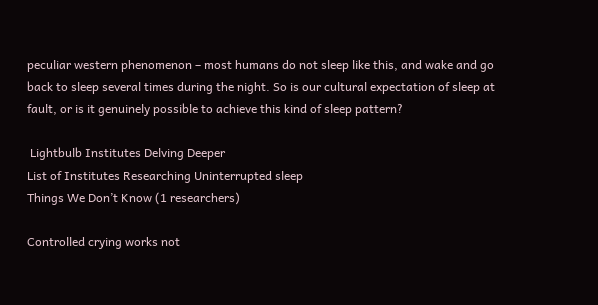peculiar western phenomenon – most humans do not sleep like this, and wake and go back to sleep several times during the night. So is our cultural expectation of sleep at fault, or is it genuinely possible to achieve this kind of sleep pattern?

 Lightbulb Institutes Delving Deeper
List of Institutes Researching Uninterrupted sleep
Things We Don’t Know (1 researchers)

Controlled crying works not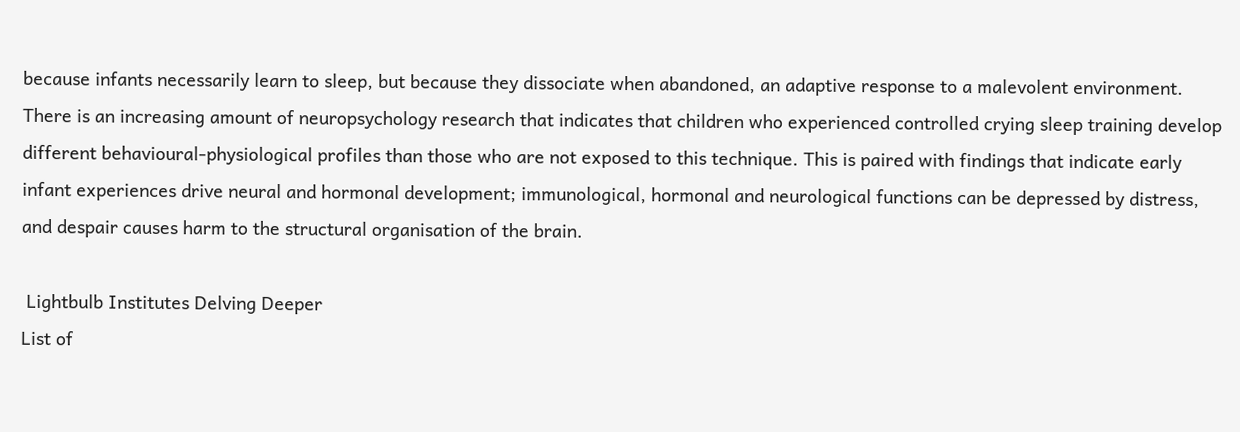because infants necessarily learn to sleep, but because they dissociate when abandoned, an adaptive response to a malevolent environment. There is an increasing amount of neuropsychology research that indicates that children who experienced controlled crying sleep training develop different behavioural-physiological profiles than those who are not exposed to this technique. This is paired with findings that indicate early infant experiences drive neural and hormonal development; immunological, hormonal and neurological functions can be depressed by distress, and despair causes harm to the structural organisation of the brain.

 Lightbulb Institutes Delving Deeper
List of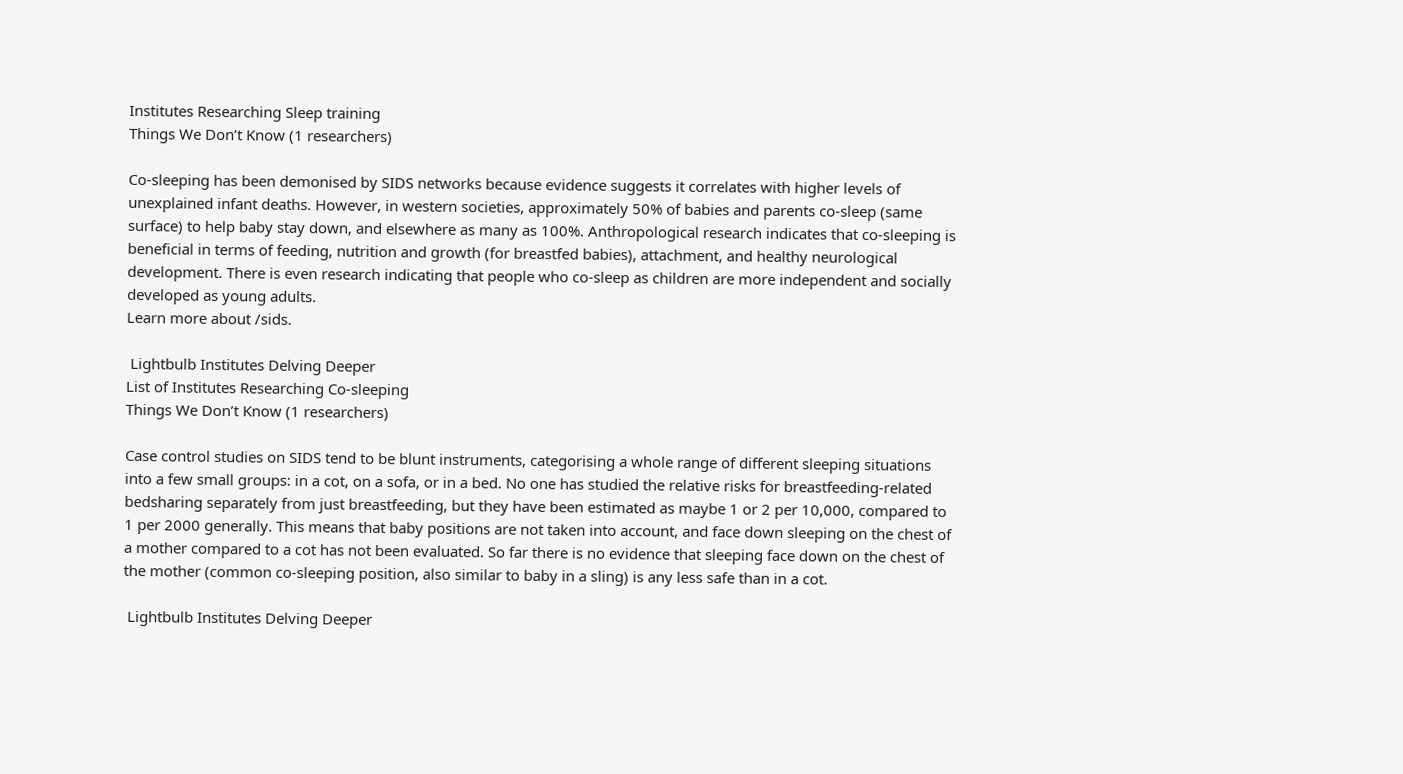Institutes Researching Sleep training
Things We Don’t Know (1 researchers)

Co-sleeping has been demonised by SIDS networks because evidence suggests it correlates with higher levels of unexplained infant deaths. However, in western societies, approximately 50% of babies and parents co-sleep (same surface) to help baby stay down, and elsewhere as many as 100%. Anthropological research indicates that co-sleeping is beneficial in terms of feeding, nutrition and growth (for breastfed babies), attachment, and healthy neurological development. There is even research indicating that people who co-sleep as children are more independent and socially developed as young adults.
Learn more about /sids.

 Lightbulb Institutes Delving Deeper
List of Institutes Researching Co-sleeping
Things We Don’t Know (1 researchers)

Case control studies on SIDS tend to be blunt instruments, categorising a whole range of different sleeping situations into a few small groups: in a cot, on a sofa, or in a bed. No one has studied the relative risks for breastfeeding-related bedsharing separately from just breastfeeding, but they have been estimated as maybe 1 or 2 per 10,000, compared to 1 per 2000 generally. This means that baby positions are not taken into account, and face down sleeping on the chest of a mother compared to a cot has not been evaluated. So far there is no evidence that sleeping face down on the chest of the mother (common co-sleeping position, also similar to baby in a sling) is any less safe than in a cot.

 Lightbulb Institutes Delving Deeper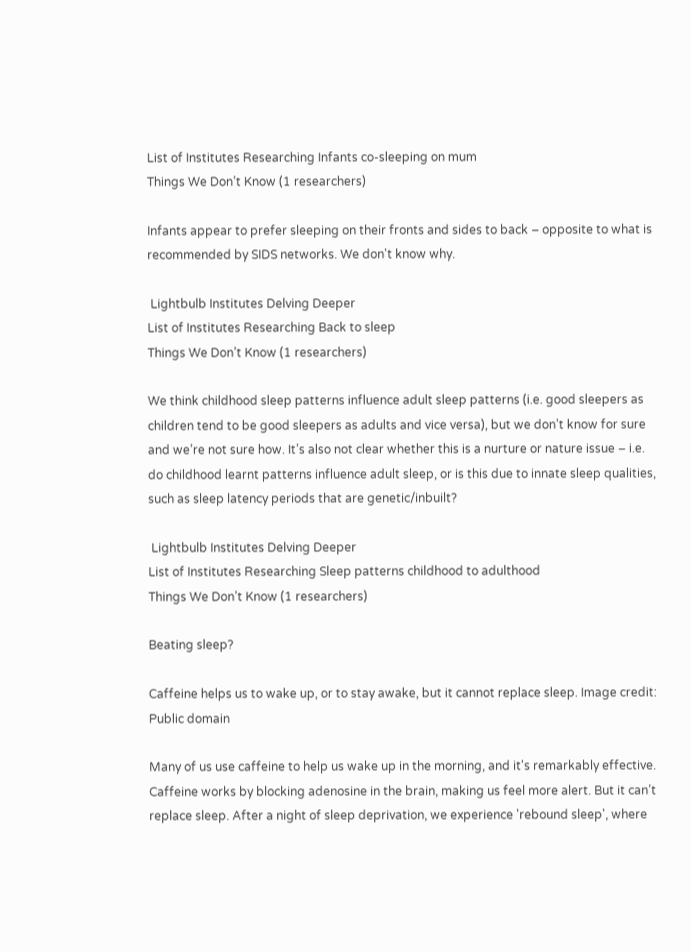List of Institutes Researching Infants co-sleeping on mum
Things We Don’t Know (1 researchers)

Infants appear to prefer sleeping on their fronts and sides to back – opposite to what is recommended by SIDS networks. We don't know why.

 Lightbulb Institutes Delving Deeper
List of Institutes Researching Back to sleep
Things We Don’t Know (1 researchers)

We think childhood sleep patterns influence adult sleep patterns (i.e. good sleepers as children tend to be good sleepers as adults and vice versa), but we don’t know for sure and we’re not sure how. It’s also not clear whether this is a nurture or nature issue – i.e. do childhood learnt patterns influence adult sleep, or is this due to innate sleep qualities, such as sleep latency periods that are genetic/inbuilt?

 Lightbulb Institutes Delving Deeper
List of Institutes Researching Sleep patterns childhood to adulthood
Things We Don’t Know (1 researchers)

Beating sleep?

Caffeine helps us to wake up, or to stay awake, but it cannot replace sleep. Image credit: Public domain

Many of us use caffeine to help us wake up in the morning, and it's remarkably effective. Caffeine works by blocking adenosine in the brain, making us feel more alert. But it can’t replace sleep. After a night of sleep deprivation, we experience 'rebound sleep', where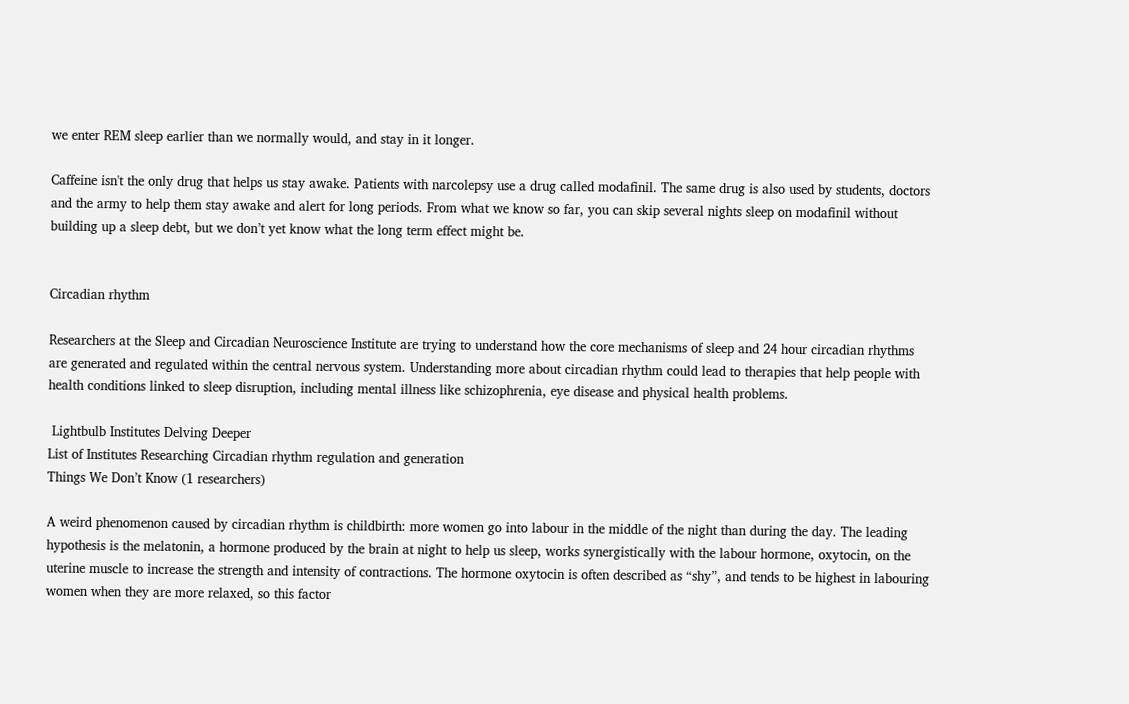we enter REM sleep earlier than we normally would, and stay in it longer.

Caffeine isn't the only drug that helps us stay awake. Patients with narcolepsy use a drug called modafinil. The same drug is also used by students, doctors and the army to help them stay awake and alert for long periods. From what we know so far, you can skip several nights sleep on modafinil without building up a sleep debt, but we don’t yet know what the long term effect might be.


Circadian rhythm

Researchers at the Sleep and Circadian Neuroscience Institute are trying to understand how the core mechanisms of sleep and 24 hour circadian rhythms are generated and regulated within the central nervous system. Understanding more about circadian rhythm could lead to therapies that help people with health conditions linked to sleep disruption, including mental illness like schizophrenia, eye disease and physical health problems.

 Lightbulb Institutes Delving Deeper
List of Institutes Researching Circadian rhythm regulation and generation
Things We Don’t Know (1 researchers)

A weird phenomenon caused by circadian rhythm is childbirth: more women go into labour in the middle of the night than during the day. The leading hypothesis is the melatonin, a hormone produced by the brain at night to help us sleep, works synergistically with the labour hormone, oxytocin, on the uterine muscle to increase the strength and intensity of contractions. The hormone oxytocin is often described as “shy”, and tends to be highest in labouring women when they are more relaxed, so this factor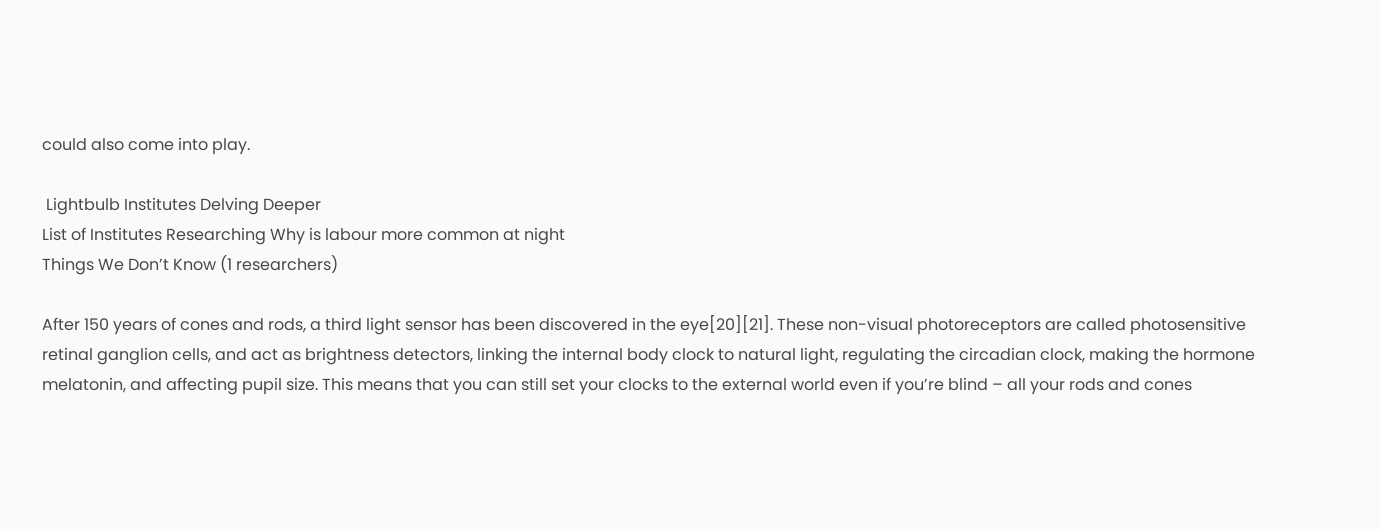could also come into play.

 Lightbulb Institutes Delving Deeper
List of Institutes Researching Why is labour more common at night
Things We Don’t Know (1 researchers)

After 150 years of cones and rods, a third light sensor has been discovered in the eye[20][21]. These non-visual photoreceptors are called photosensitive retinal ganglion cells, and act as brightness detectors, linking the internal body clock to natural light, regulating the circadian clock, making the hormone melatonin, and affecting pupil size. This means that you can still set your clocks to the external world even if you’re blind – all your rods and cones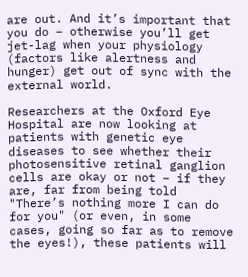are out. And it’s important that you do – otherwise you’ll get jet-lag when your physiology (factors like alertness and hunger) get out of sync with the external world.

Researchers at the Oxford Eye Hospital are now looking at patients with genetic eye diseases to see whether their photosensitive retinal ganglion cells are okay or not – if they are, far from being told "There’s nothing more I can do for you" (or even, in some cases, going so far as to remove the eyes!), these patients will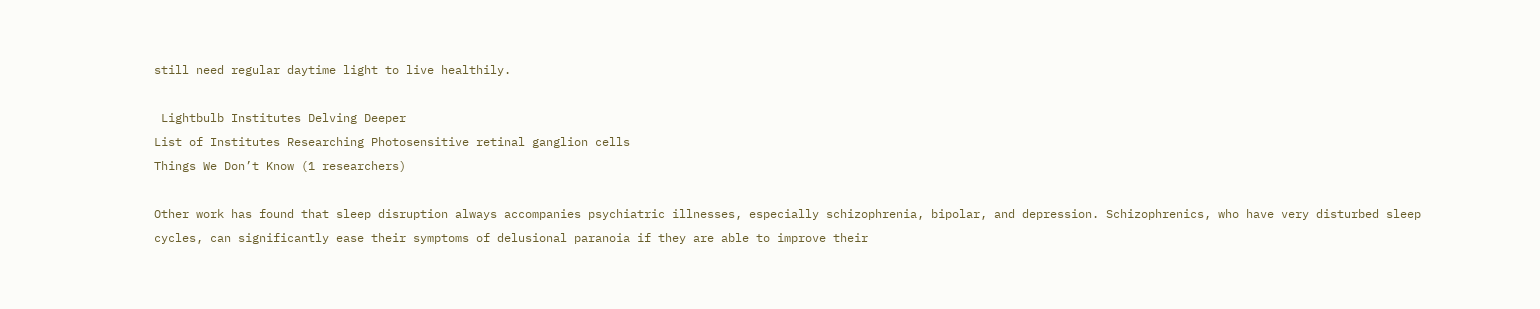still need regular daytime light to live healthily.

 Lightbulb Institutes Delving Deeper
List of Institutes Researching Photosensitive retinal ganglion cells
Things We Don’t Know (1 researchers)

Other work has found that sleep disruption always accompanies psychiatric illnesses, especially schizophrenia, bipolar, and depression. Schizophrenics, who have very disturbed sleep cycles, can significantly ease their symptoms of delusional paranoia if they are able to improve their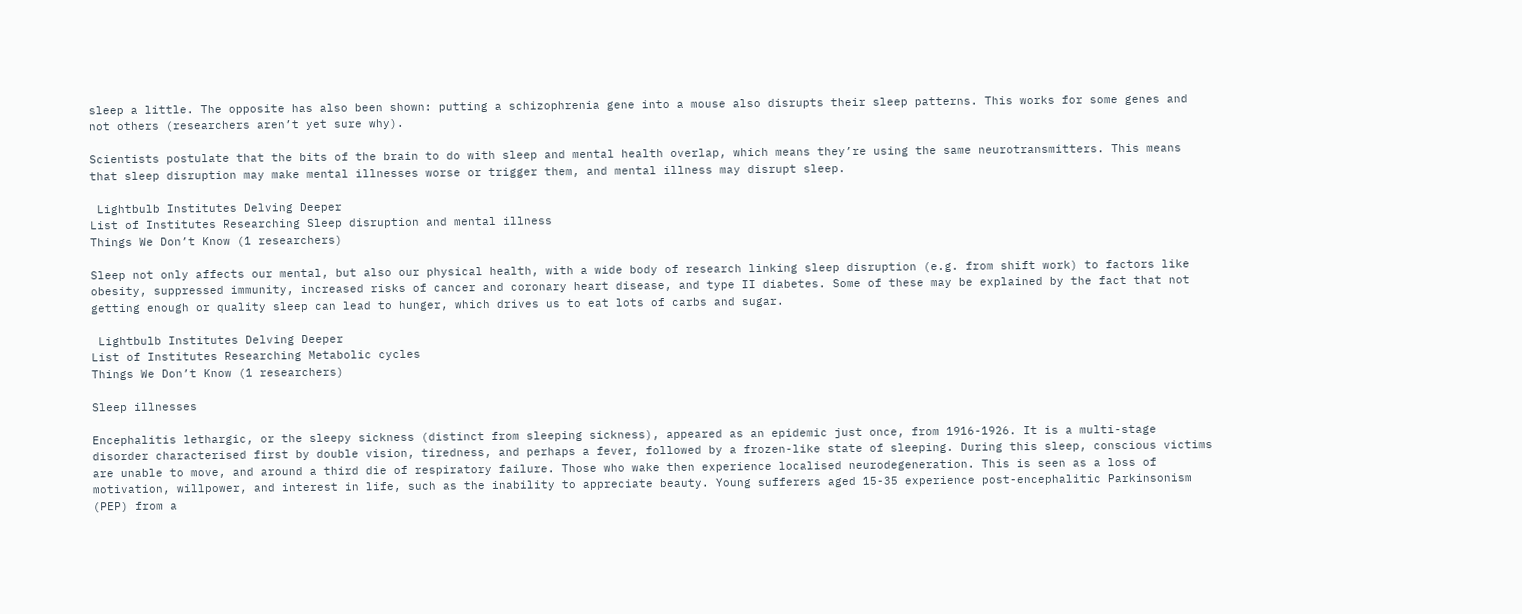sleep a little. The opposite has also been shown: putting a schizophrenia gene into a mouse also disrupts their sleep patterns. This works for some genes and not others (researchers aren’t yet sure why).

Scientists postulate that the bits of the brain to do with sleep and mental health overlap, which means they’re using the same neurotransmitters. This means that sleep disruption may make mental illnesses worse or trigger them, and mental illness may disrupt sleep.

 Lightbulb Institutes Delving Deeper
List of Institutes Researching Sleep disruption and mental illness
Things We Don’t Know (1 researchers)

Sleep not only affects our mental, but also our physical health, with a wide body of research linking sleep disruption (e.g. from shift work) to factors like obesity, suppressed immunity, increased risks of cancer and coronary heart disease, and type II diabetes. Some of these may be explained by the fact that not getting enough or quality sleep can lead to hunger, which drives us to eat lots of carbs and sugar.

 Lightbulb Institutes Delving Deeper
List of Institutes Researching Metabolic cycles
Things We Don’t Know (1 researchers)

Sleep illnesses

Encephalitis lethargic, or the sleepy sickness (distinct from sleeping sickness), appeared as an epidemic just once, from 1916-1926. It is a multi-stage disorder characterised first by double vision, tiredness, and perhaps a fever, followed by a frozen-like state of sleeping. During this sleep, conscious victims are unable to move, and around a third die of respiratory failure. Those who wake then experience localised neurodegeneration. This is seen as a loss of motivation, willpower, and interest in life, such as the inability to appreciate beauty. Young sufferers aged 15-35 experience post-encephalitic Parkinsonism (PEP) from a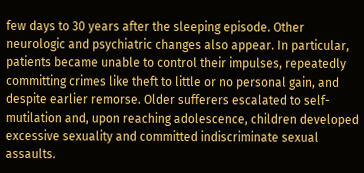few days to 30 years after the sleeping episode. Other neurologic and psychiatric changes also appear. In particular, patients became unable to control their impulses, repeatedly committing crimes like theft to little or no personal gain, and despite earlier remorse. Older sufferers escalated to self-mutilation and, upon reaching adolescence, children developed excessive sexuality and committed indiscriminate sexual assaults.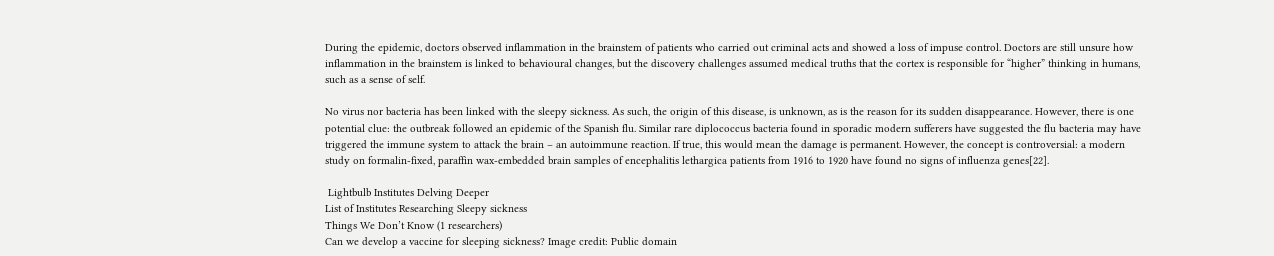During the epidemic, doctors observed inflammation in the brainstem of patients who carried out criminal acts and showed a loss of impuse control. Doctors are still unsure how inflammation in the brainstem is linked to behavioural changes, but the discovery challenges assumed medical truths that the cortex is responsible for “higher” thinking in humans, such as a sense of self.

No virus nor bacteria has been linked with the sleepy sickness. As such, the origin of this disease, is unknown, as is the reason for its sudden disappearance. However, there is one potential clue: the outbreak followed an epidemic of the Spanish flu. Similar rare diplococcus bacteria found in sporadic modern sufferers have suggested the flu bacteria may have triggered the immune system to attack the brain – an autoimmune reaction. If true, this would mean the damage is permanent. However, the concept is controversial: a modern study on formalin-fixed, paraffin wax-embedded brain samples of encephalitis lethargica patients from 1916 to 1920 have found no signs of influenza genes[22].

 Lightbulb Institutes Delving Deeper
List of Institutes Researching Sleepy sickness
Things We Don’t Know (1 researchers)
Can we develop a vaccine for sleeping sickness? Image credit: Public domain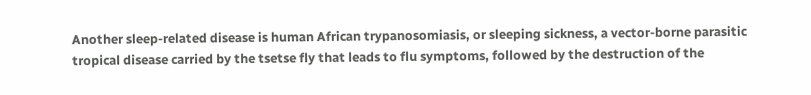Another sleep-related disease is human African trypanosomiasis, or sleeping sickness, a vector-borne parasitic tropical disease carried by the tsetse fly that leads to flu symptoms, followed by the destruction of the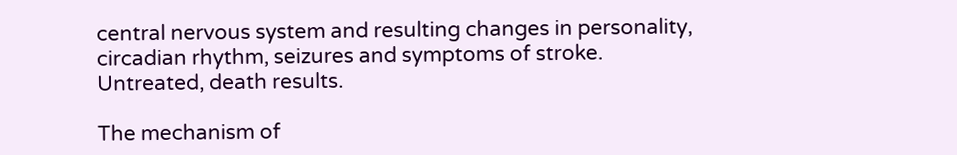central nervous system and resulting changes in personality, circadian rhythm, seizures and symptoms of stroke. Untreated, death results.

The mechanism of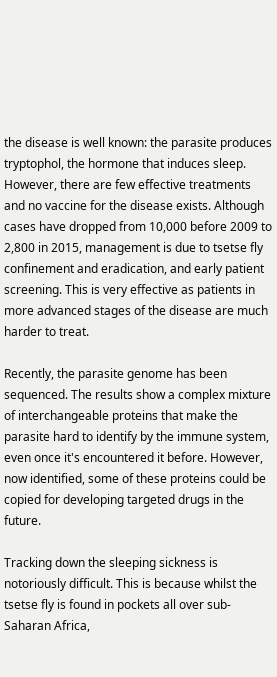the disease is well known: the parasite produces tryptophol, the hormone that induces sleep. However, there are few effective treatments and no vaccine for the disease exists. Although cases have dropped from 10,000 before 2009 to 2,800 in 2015, management is due to tsetse fly confinement and eradication, and early patient screening. This is very effective as patients in more advanced stages of the disease are much harder to treat.

Recently, the parasite genome has been sequenced. The results show a complex mixture of interchangeable proteins that make the parasite hard to identify by the immune system, even once it's encountered it before. However, now identified, some of these proteins could be copied for developing targeted drugs in the future.

Tracking down the sleeping sickness is notoriously difficult. This is because whilst the tsetse fly is found in pockets all over sub-Saharan Africa,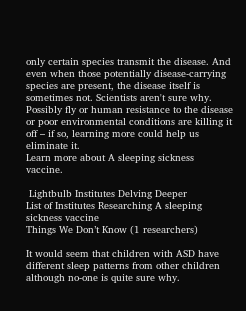only certain species transmit the disease. And even when those potentially disease-carrying species are present, the disease itself is sometimes not. Scientists aren't sure why. Possibly fly or human resistance to the disease or poor environmental conditions are killing it off – if so, learning more could help us eliminate it.
Learn more about A sleeping sickness vaccine.

 Lightbulb Institutes Delving Deeper
List of Institutes Researching A sleeping sickness vaccine
Things We Don’t Know (1 researchers)

It would seem that children with ASD have different sleep patterns from other children although no-one is quite sure why.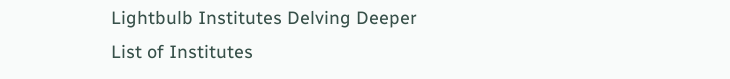Lightbulb Institutes Delving Deeper
List of Institutes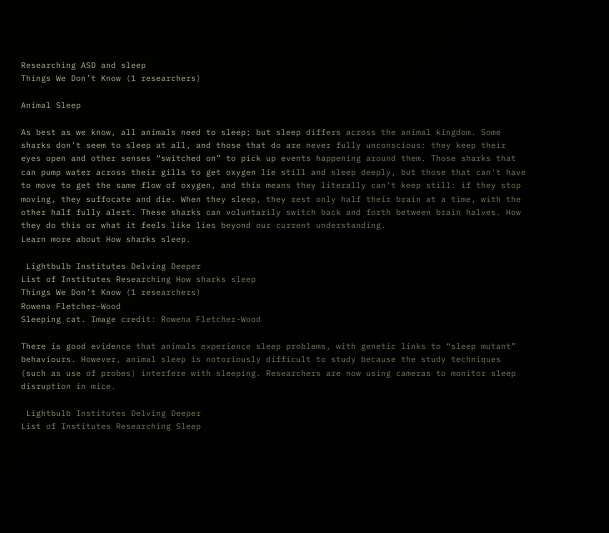Researching ASD and sleep
Things We Don’t Know (1 researchers)

Animal Sleep

As best as we know, all animals need to sleep; but sleep differs across the animal kingdom. Some sharks don’t seem to sleep at all, and those that do are never fully unconscious: they keep their eyes open and other senses “switched on” to pick up events happening around them. Those sharks that can pump water across their gills to get oxygen lie still and sleep deeply, but those that can't have to move to get the same flow of oxygen, and this means they literally can’t keep still: if they stop moving, they suffocate and die. When they sleep, they rest only half their brain at a time, with the other half fully alert. These sharks can voluntarily switch back and forth between brain halves. How they do this or what it feels like lies beyond our current understanding.
Learn more about How sharks sleep.

 Lightbulb Institutes Delving Deeper
List of Institutes Researching How sharks sleep
Things We Don’t Know (1 researchers)
Rowena Fletcher-Wood
Sleeping cat. Image credit: Rowena Fletcher-Wood

There is good evidence that animals experience sleep problems, with genetic links to “sleep mutant” behaviours. However, animal sleep is notoriously difficult to study because the study techniques (such as use of probes) interfere with sleeping. Researchers are now using cameras to monitor sleep disruption in mice.

 Lightbulb Institutes Delving Deeper
List of Institutes Researching Sleep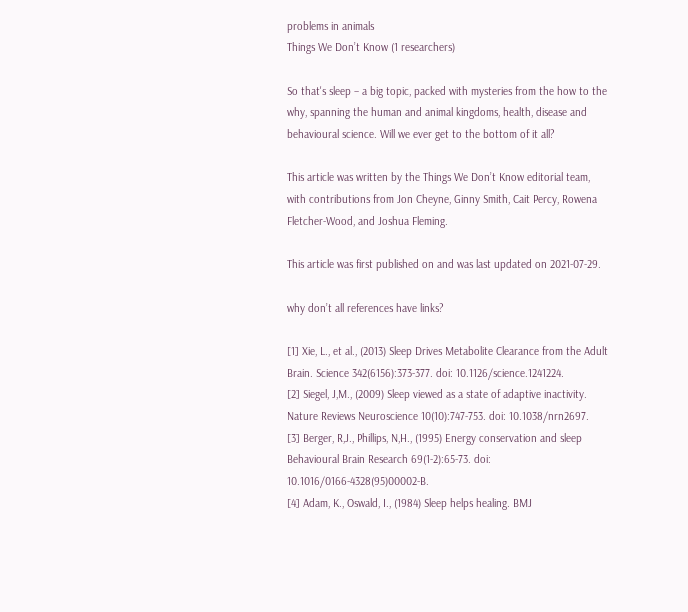problems in animals
Things We Don’t Know (1 researchers)

So that's sleep – a big topic, packed with mysteries from the how to the why, spanning the human and animal kingdoms, health, disease and behavioural science. Will we ever get to the bottom of it all?

This article was written by the Things We Don’t Know editorial team, with contributions from Jon Cheyne, Ginny Smith, Cait Percy, Rowena Fletcher-Wood, and Joshua Fleming.

This article was first published on and was last updated on 2021-07-29.

why don’t all references have links?

[1] Xie, L., et al., (2013) Sleep Drives Metabolite Clearance from the Adult Brain. Science 342(6156):373-377. doi: 10.1126/science.1241224.
[2] Siegel, J,M., (2009) Sleep viewed as a state of adaptive inactivity. Nature Reviews Neuroscience 10(10):747-753. doi: 10.1038/nrn2697.
[3] Berger, R,J., Phillips, N,H., (1995) Energy conservation and sleep Behavioural Brain Research 69(1-2):65-73. doi: 10.1016/0166-4328(95)00002-B.
[4] Adam, K., Oswald, I., (1984) Sleep helps healing. BMJ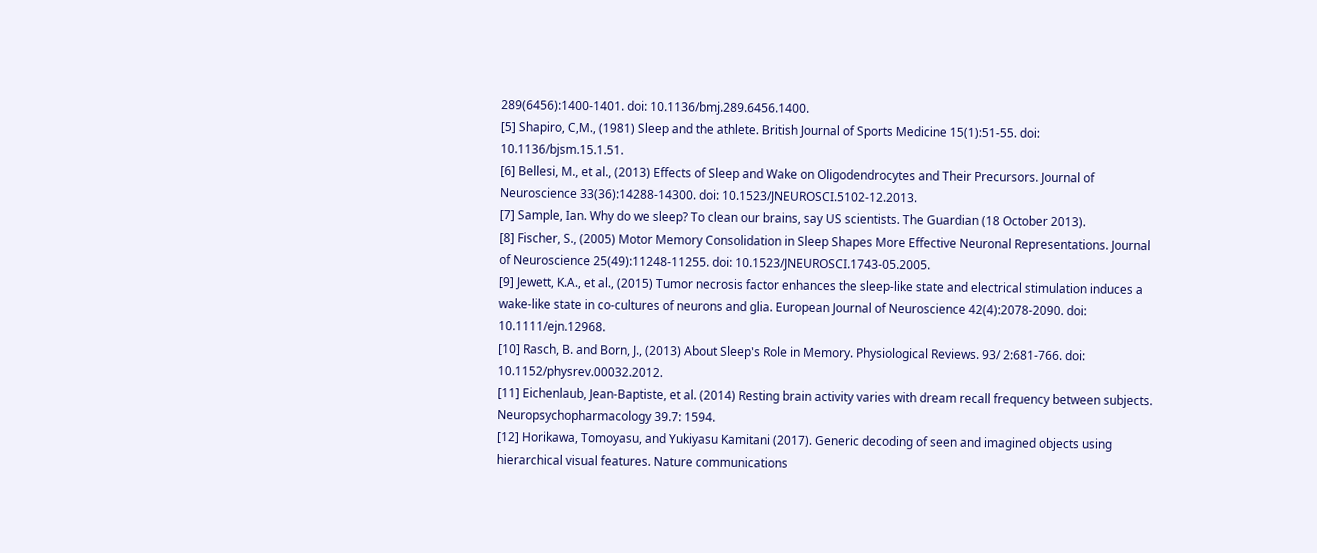289(6456):1400-1401. doi: 10.1136/bmj.289.6456.1400.
[5] Shapiro, C,M., (1981) Sleep and the athlete. British Journal of Sports Medicine 15(1):51-55. doi: 10.1136/bjsm.15.1.51.
[6] Bellesi, M., et al., (2013) Effects of Sleep and Wake on Oligodendrocytes and Their Precursors. Journal of Neuroscience 33(36):14288-14300. doi: 10.1523/JNEUROSCI.5102-12.2013.
[7] Sample, Ian. Why do we sleep? To clean our brains, say US scientists. The Guardian (18 October 2013).
[8] Fischer, S., (2005) Motor Memory Consolidation in Sleep Shapes More Effective Neuronal Representations. Journal of Neuroscience 25(49):11248-11255. doi: 10.1523/JNEUROSCI.1743-05.2005.
[9] Jewett, K.A., et al., (2015) Tumor necrosis factor enhances the sleep-like state and electrical stimulation induces a wake-like state in co-cultures of neurons and glia. European Journal of Neuroscience 42(4):2078-2090. doi: 10.1111/ejn.12968.
[10] Rasch, B. and Born, J., (2013) About Sleep's Role in Memory. Physiological Reviews. 93/ 2:681-766. doi: 10.1152/physrev.00032.2012.
[11] Eichenlaub, Jean-Baptiste, et al. (2014) Resting brain activity varies with dream recall frequency between subjects. Neuropsychopharmacology 39.7: 1594.
[12] Horikawa, Tomoyasu, and Yukiyasu Kamitani (2017). Generic decoding of seen and imagined objects using hierarchical visual features. Nature communications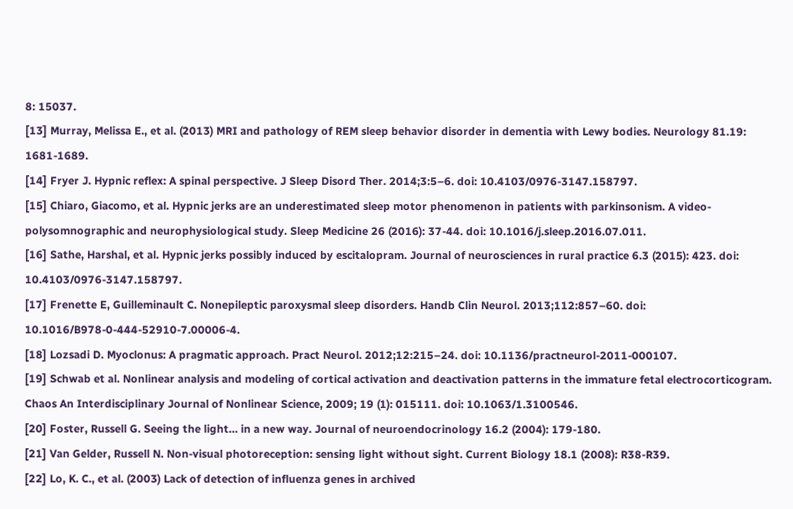8: 15037.
[13] Murray, Melissa E., et al. (2013) MRI and pathology of REM sleep behavior disorder in dementia with Lewy bodies. Neurology 81.19: 1681-1689.
[14] Fryer J. Hypnic reflex: A spinal perspective. J Sleep Disord Ther. 2014;3:5–6. doi: 10.4103/0976-3147.158797.
[15] Chiaro, Giacomo, et al. Hypnic jerks are an underestimated sleep motor phenomenon in patients with parkinsonism. A video-polysomnographic and neurophysiological study. Sleep Medicine 26 (2016): 37-44. doi: 10.1016/j.sleep.2016.07.011.
[16] Sathe, Harshal, et al. Hypnic jerks possibly induced by escitalopram. Journal of neurosciences in rural practice 6.3 (2015): 423. doi: 10.4103/0976-3147.158797.
[17] Frenette E, Guilleminault C. Nonepileptic paroxysmal sleep disorders. Handb Clin Neurol. 2013;112:857–60. doi: 10.1016/B978-0-444-52910-7.00006-4.
[18] Lozsadi D. Myoclonus: A pragmatic approach. Pract Neurol. 2012;12:215–24. doi: 10.1136/practneurol-2011-000107.
[19] Schwab et al. Nonlinear analysis and modeling of cortical activation and deactivation patterns in the immature fetal electrocorticogram. Chaos An Interdisciplinary Journal of Nonlinear Science, 2009; 19 (1): 015111. doi: 10.1063/1.3100546.
[20] Foster, Russell G. Seeing the light… in a new way. Journal of neuroendocrinology 16.2 (2004): 179-180.
[21] Van Gelder, Russell N. Non-visual photoreception: sensing light without sight. Current Biology 18.1 (2008): R38-R39.
[22] Lo, K. C., et al. (2003) Lack of detection of influenza genes in archived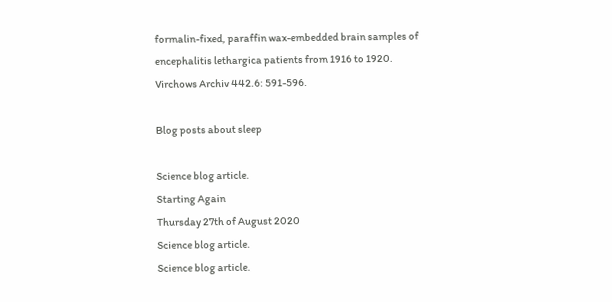formalin-fixed, paraffin wax-embedded brain samples of encephalitis lethargica patients from 1916 to 1920. Virchows Archiv 442.6: 591-596.

Blog posts about sleep

Science blog article.
Starting Again
Thursday 27th of August 2020
Science blog article.
Science blog article.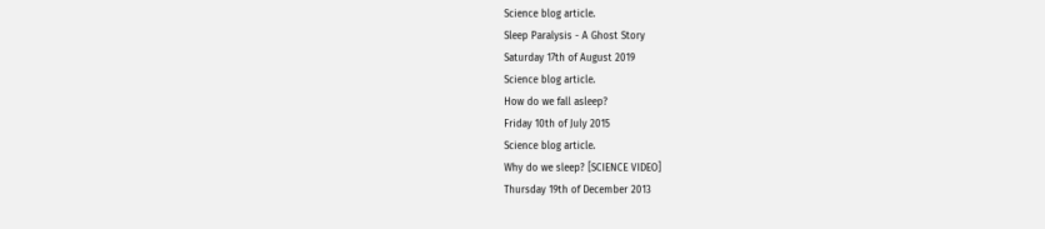Science blog article.
Sleep Paralysis - A Ghost Story
Saturday 17th of August 2019
Science blog article.
How do we fall asleep?
Friday 10th of July 2015
Science blog article.
Why do we sleep? [SCIENCE VIDEO]
Thursday 19th of December 2013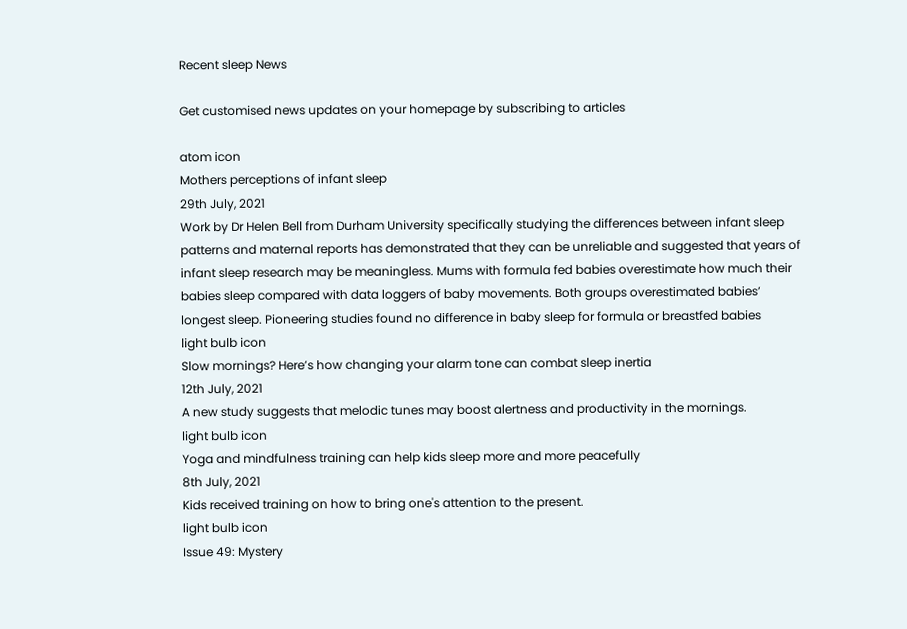Recent sleep News

Get customised news updates on your homepage by subscribing to articles

atom icon
Mothers perceptions of infant sleep
29th July, 2021
Work by Dr Helen Bell from Durham University specifically studying the differences between infant sleep patterns and maternal reports has demonstrated that they can be unreliable and suggested that years of infant sleep research may be meaningless. Mums with formula fed babies overestimate how much their babies sleep compared with data loggers of baby movements. Both groups overestimated babies’ longest sleep. Pioneering studies found no difference in baby sleep for formula or breastfed babies
light bulb icon
Slow mornings? Here’s how changing your alarm tone can combat sleep inertia
12th July, 2021
A new study suggests that melodic tunes may boost alertness and productivity in the mornings.
light bulb icon
Yoga and mindfulness training can help kids sleep more and more peacefully
8th July, 2021
Kids received training on how to bring one's attention to the present.
light bulb icon
Issue 49: Mystery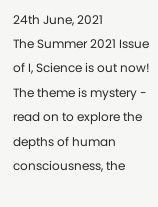24th June, 2021
The Summer 2021 Issue of I, Science is out now! The theme is mystery - read on to explore the depths of human consciousness, the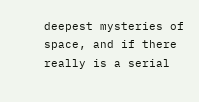deepest mysteries of space, and if there really is a serial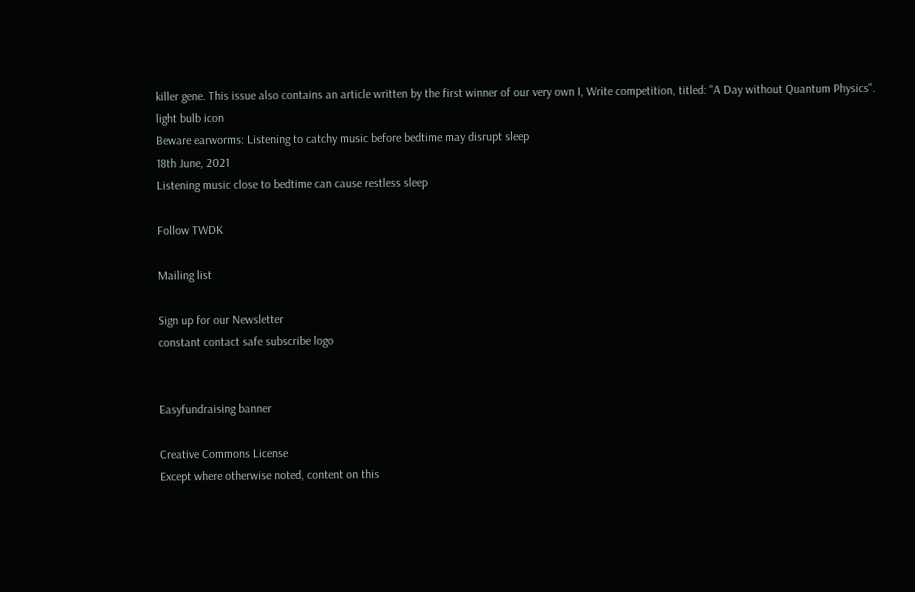killer gene. This issue also contains an article written by the first winner of our very own I, Write competition, titled: "A Day without Quantum Physics".
light bulb icon
Beware earworms: Listening to catchy music before bedtime may disrupt sleep
18th June, 2021
Listening music close to bedtime can cause restless sleep

Follow TWDK

Mailing list

Sign up for our Newsletter
constant contact safe subscribe logo


Easyfundraising banner

Creative Commons License
Except where otherwise noted, content on this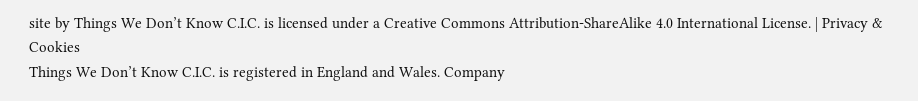site by Things We Don’t Know C.I.C. is licensed under a Creative Commons Attribution-ShareAlike 4.0 International License. | Privacy & Cookies
Things We Don’t Know C.I.C. is registered in England and Wales. Company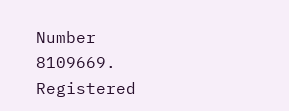Number 8109669.
Registered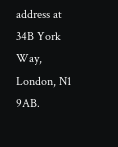address at 34B York Way, London, N1 9AB.